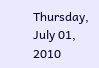Thursday, July 01, 2010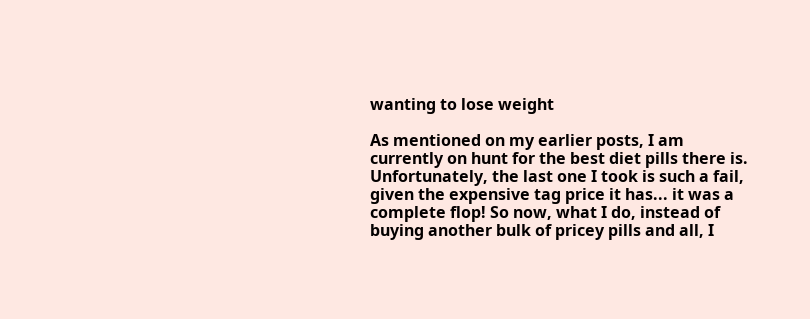wanting to lose weight

As mentioned on my earlier posts, I am currently on hunt for the best diet pills there is. Unfortunately, the last one I took is such a fail, given the expensive tag price it has... it was a complete flop! So now, what I do, instead of buying another bulk of pricey pills and all, I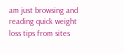am just browsing and reading quick weight loss tips from sites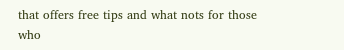that offers free tips and what nots for those who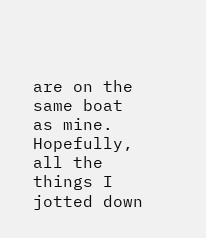are on the same boat as mine. Hopefully, all the things I jotted down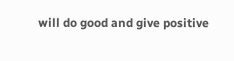will do good and give positive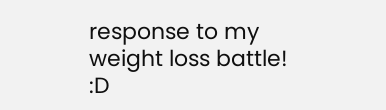response to my weight loss battle! :D